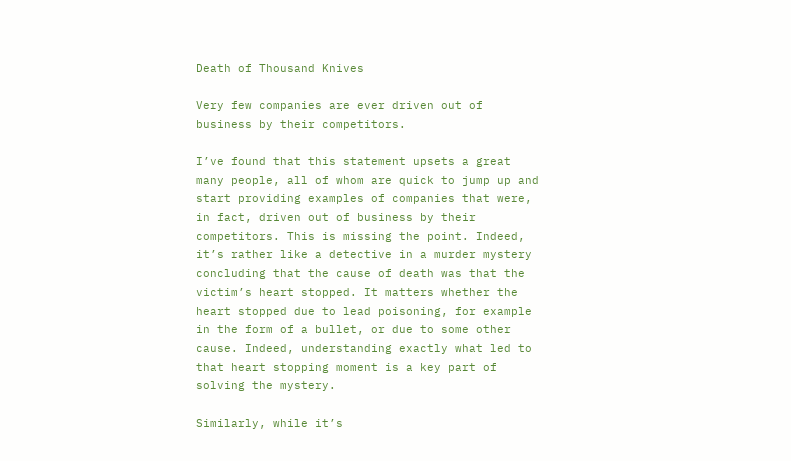Death of Thousand Knives

Very few companies are ever driven out of business by their competitors.

I’ve found that this statement upsets a great many people, all of whom are quick to jump up and start providing examples of companies that were, in fact, driven out of business by their competitors. This is missing the point. Indeed, it’s rather like a detective in a murder mystery concluding that the cause of death was that the victim’s heart stopped. It matters whether the heart stopped due to lead poisoning, for example in the form of a bullet, or due to some other cause. Indeed, understanding exactly what led to that heart stopping moment is a key part of solving the mystery.

Similarly, while it’s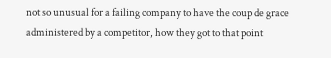not so unusual for a failing company to have the coup de grace administered by a competitor, how they got to that point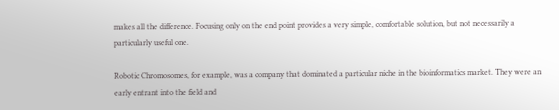makes all the difference. Focusing only on the end point provides a very simple, comfortable solution, but not necessarily a particularly useful one.

Robotic Chromosomes, for example, was a company that dominated a particular niche in the bioinformatics market. They were an early entrant into the field and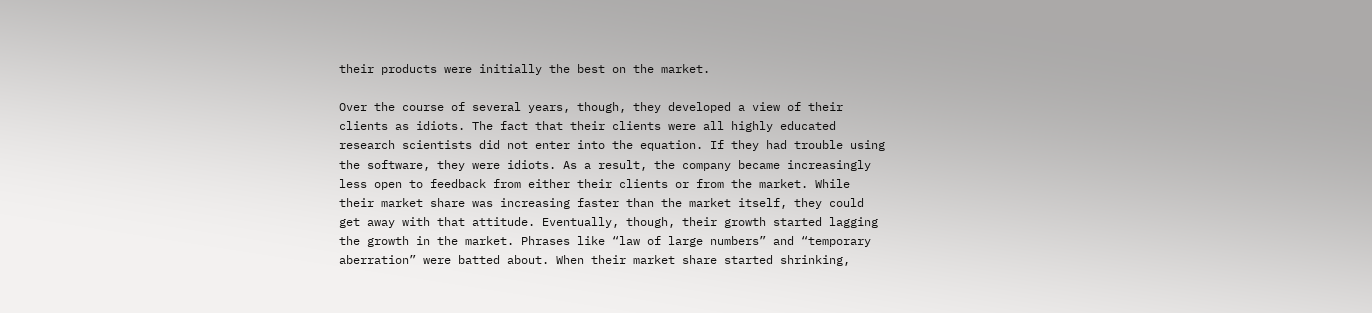their products were initially the best on the market.

Over the course of several years, though, they developed a view of their clients as idiots. The fact that their clients were all highly educated research scientists did not enter into the equation. If they had trouble using the software, they were idiots. As a result, the company became increasingly less open to feedback from either their clients or from the market. While their market share was increasing faster than the market itself, they could get away with that attitude. Eventually, though, their growth started lagging the growth in the market. Phrases like “law of large numbers” and “temporary aberration” were batted about. When their market share started shrinking,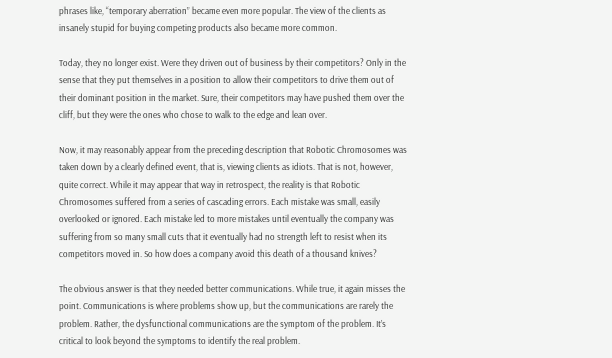phrases like, “temporary aberration” became even more popular. The view of the clients as insanely stupid for buying competing products also became more common.

Today, they no longer exist. Were they driven out of business by their competitors? Only in the sense that they put themselves in a position to allow their competitors to drive them out of their dominant position in the market. Sure, their competitors may have pushed them over the cliff, but they were the ones who chose to walk to the edge and lean over.

Now, it may reasonably appear from the preceding description that Robotic Chromosomes was taken down by a clearly defined event, that is, viewing clients as idiots. That is not, however, quite correct. While it may appear that way in retrospect, the reality is that Robotic Chromosomes suffered from a series of cascading errors. Each mistake was small, easily overlooked or ignored. Each mistake led to more mistakes until eventually the company was suffering from so many small cuts that it eventually had no strength left to resist when its competitors moved in. So how does a company avoid this death of a thousand knives?

The obvious answer is that they needed better communications. While true, it again misses the point. Communications is where problems show up, but the communications are rarely the problem. Rather, the dysfunctional communications are the symptom of the problem. It’s critical to look beyond the symptoms to identify the real problem.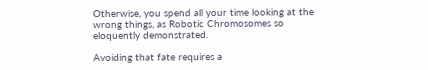Otherwise, you spend all your time looking at the wrong things, as Robotic Chromosomes so eloquently demonstrated.

Avoiding that fate requires a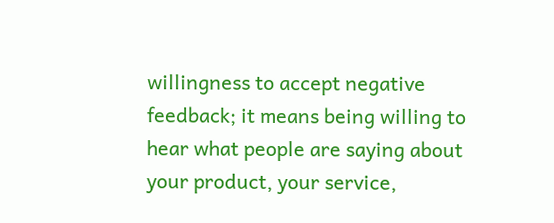willingness to accept negative feedback; it means being willing to hear what people are saying about your product, your service,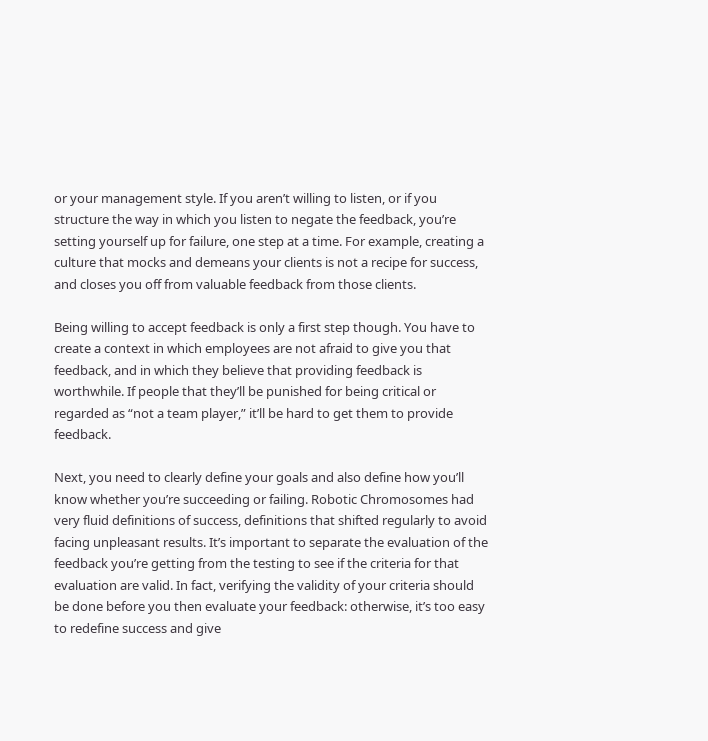or your management style. If you aren’t willing to listen, or if you structure the way in which you listen to negate the feedback, you’re setting yourself up for failure, one step at a time. For example, creating a culture that mocks and demeans your clients is not a recipe for success, and closes you off from valuable feedback from those clients.

Being willing to accept feedback is only a first step though. You have to create a context in which employees are not afraid to give you that feedback, and in which they believe that providing feedback is worthwhile. If people that they’ll be punished for being critical or regarded as “not a team player,” it’ll be hard to get them to provide feedback.

Next, you need to clearly define your goals and also define how you’ll know whether you’re succeeding or failing. Robotic Chromosomes had very fluid definitions of success, definitions that shifted regularly to avoid facing unpleasant results. It’s important to separate the evaluation of the feedback you’re getting from the testing to see if the criteria for that evaluation are valid. In fact, verifying the validity of your criteria should be done before you then evaluate your feedback: otherwise, it’s too easy to redefine success and give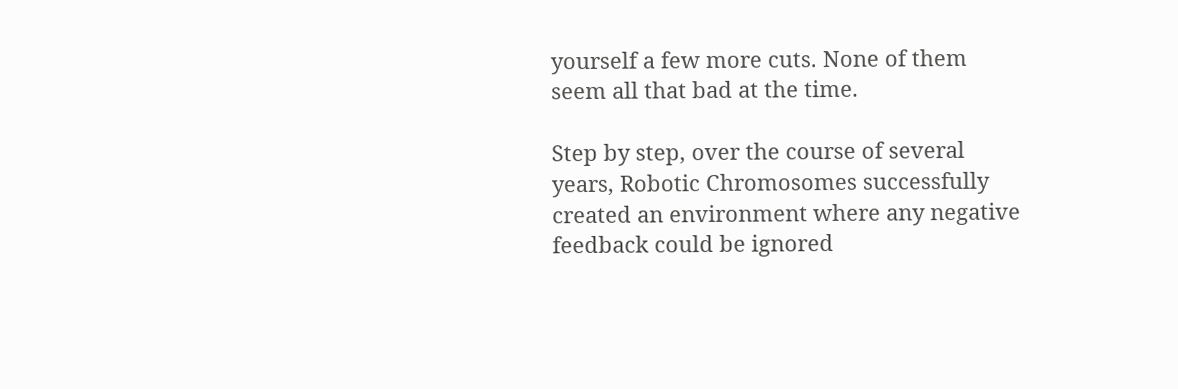yourself a few more cuts. None of them seem all that bad at the time.

Step by step, over the course of several years, Robotic Chromosomes successfully created an environment where any negative feedback could be ignored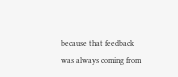because that feedback was always coming from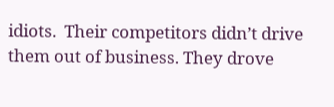idiots.  Their competitors didn’t drive them out of business. They drove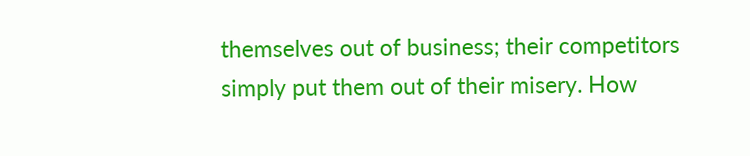themselves out of business; their competitors simply put them out of their misery. How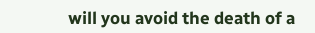will you avoid the death of a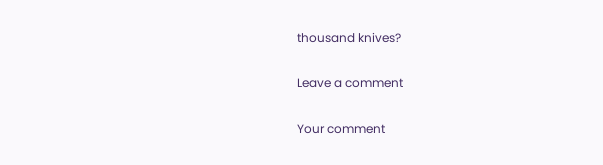thousand knives?

Leave a comment

Your comment